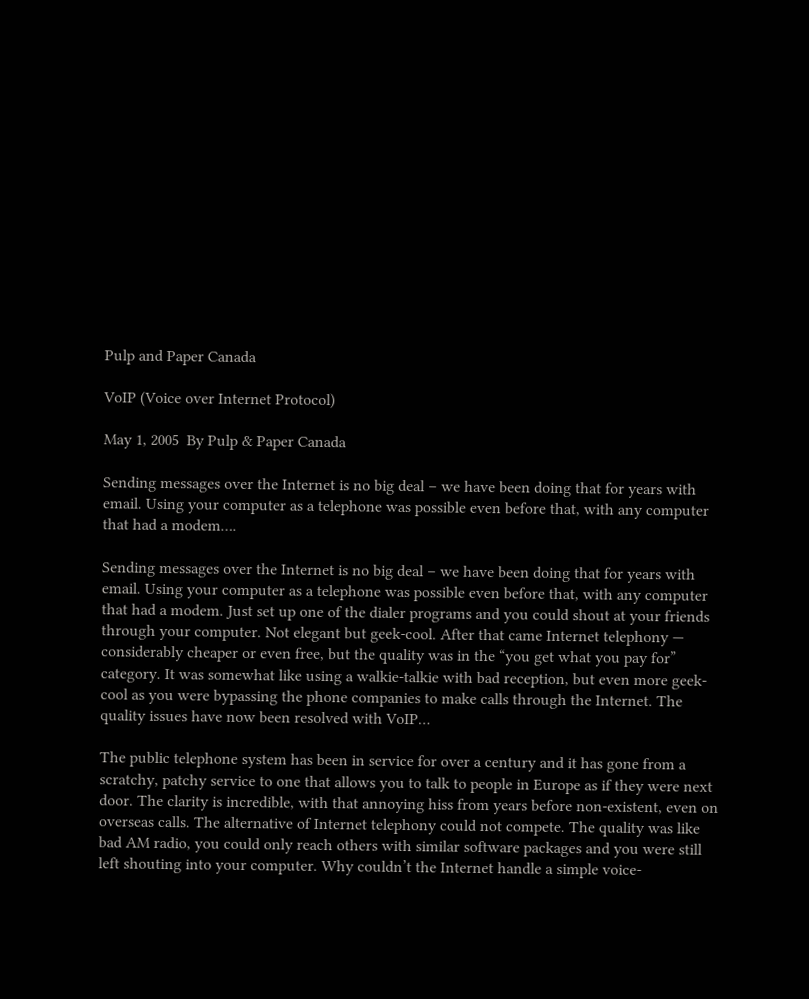Pulp and Paper Canada

VoIP (Voice over Internet Protocol)

May 1, 2005  By Pulp & Paper Canada

Sending messages over the Internet is no big deal – we have been doing that for years with email. Using your computer as a telephone was possible even before that, with any computer that had a modem….

Sending messages over the Internet is no big deal – we have been doing that for years with email. Using your computer as a telephone was possible even before that, with any computer that had a modem. Just set up one of the dialer programs and you could shout at your friends through your computer. Not elegant but geek-cool. After that came Internet telephony — considerably cheaper or even free, but the quality was in the “you get what you pay for” category. It was somewhat like using a walkie-talkie with bad reception, but even more geek-cool as you were bypassing the phone companies to make calls through the Internet. The quality issues have now been resolved with VoIP…

The public telephone system has been in service for over a century and it has gone from a scratchy, patchy service to one that allows you to talk to people in Europe as if they were next door. The clarity is incredible, with that annoying hiss from years before non-existent, even on overseas calls. The alternative of Internet telephony could not compete. The quality was like bad AM radio, you could only reach others with similar software packages and you were still left shouting into your computer. Why couldn’t the Internet handle a simple voice-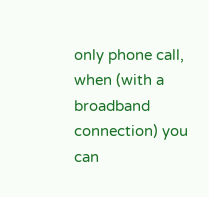only phone call, when (with a broadband connection) you can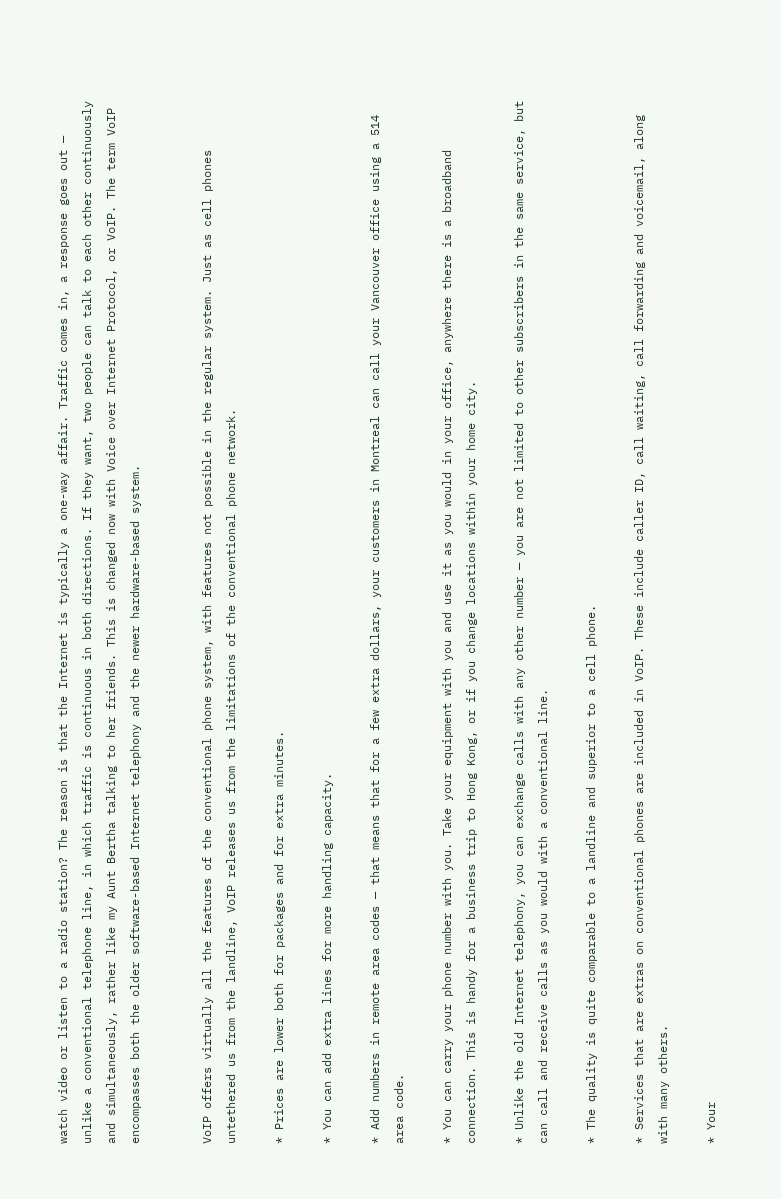watch video or listen to a radio station? The reason is that the Internet is typically a one-way affair. Traffic comes in, a response goes out — unlike a conventional telephone line, in which traffic is continuous in both directions. If they want, two people can talk to each other continuously and simultaneously, rather like my Aunt Bertha talking to her friends. This is changed now with Voice over Internet Protocol, or VoIP. The term VoIP encompasses both the older software-based Internet telephony and the newer hardware-based system.


VoIP offers virtually all the features of the conventional phone system, with features not possible in the regular system. Just as cell phones untethered us from the landline, VoIP releases us from the limitations of the conventional phone network.

* Prices are lower both for packages and for extra minutes.

* You can add extra lines for more handling capacity.

* Add numbers in remote area codes — that means that for a few extra dollars, your customers in Montreal can call your Vancouver office using a 514 area code.

* You can carry your phone number with you. Take your equipment with you and use it as you would in your office, anywhere there is a broadband connection. This is handy for a business trip to Hong Kong, or if you change locations within your home city.

* Unlike the old Internet telephony, you can exchange calls with any other number — you are not limited to other subscribers in the same service, but can call and receive calls as you would with a conventional line.

* The quality is quite comparable to a landline and superior to a cell phone.

* Services that are extras on conventional phones are included in VoIP. These include caller ID, call waiting, call forwarding and voicemail, along with many others.

* Your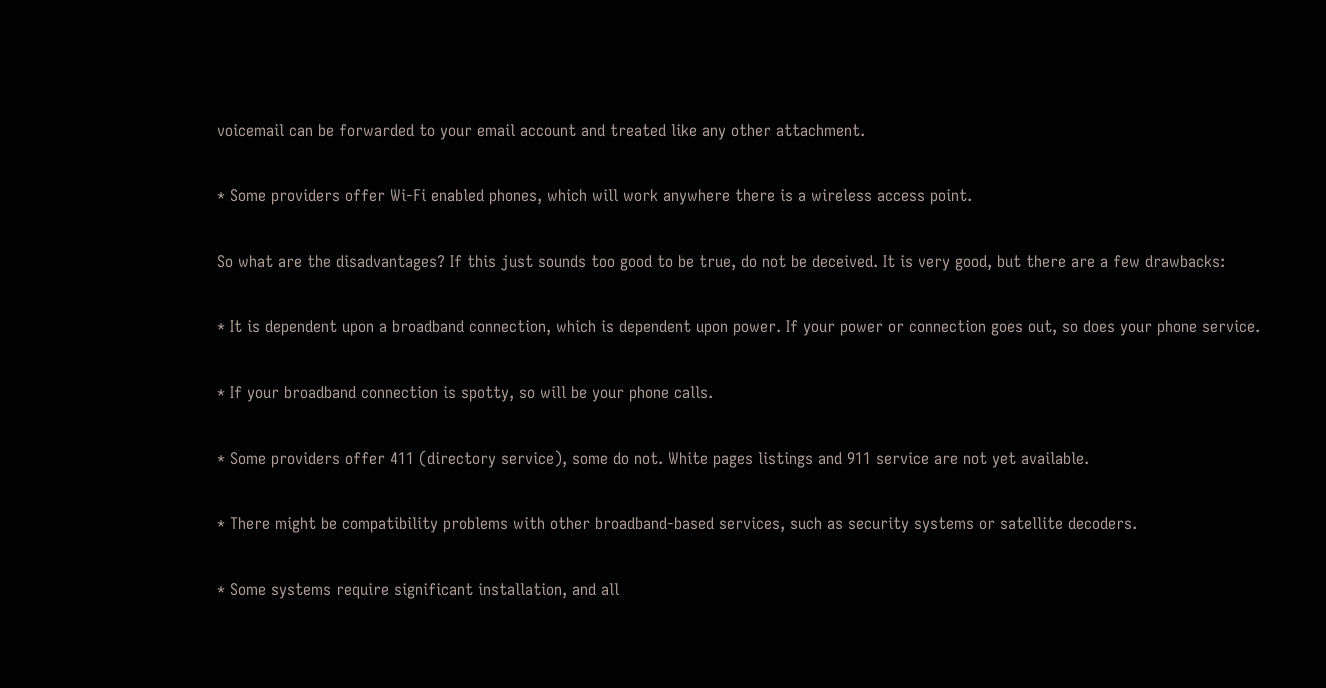voicemail can be forwarded to your email account and treated like any other attachment.

* Some providers offer Wi-Fi enabled phones, which will work anywhere there is a wireless access point.

So what are the disadvantages? If this just sounds too good to be true, do not be deceived. It is very good, but there are a few drawbacks:

* It is dependent upon a broadband connection, which is dependent upon power. If your power or connection goes out, so does your phone service.

* If your broadband connection is spotty, so will be your phone calls.

* Some providers offer 411 (directory service), some do not. White pages listings and 911 service are not yet available.

* There might be compatibility problems with other broadband-based services, such as security systems or satellite decoders.

* Some systems require significant installation, and all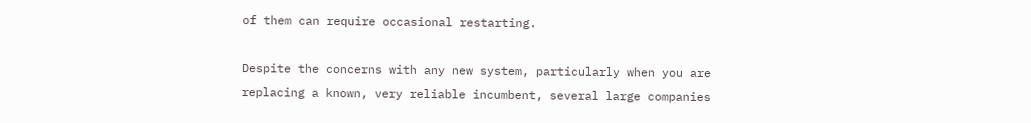of them can require occasional restarting.

Despite the concerns with any new system, particularly when you are replacing a known, very reliable incumbent, several large companies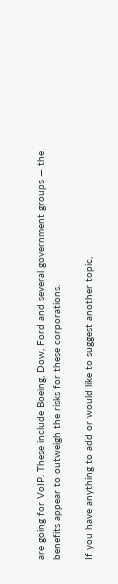are going for VoIP. These include Boeing, Dow, Ford and several government groups — the benefits appear to outweigh the risks for these corporations.

If you have anything to add or would like to suggest another topic,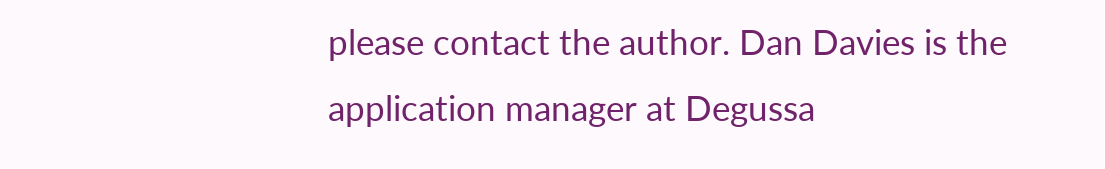please contact the author. Dan Davies is the application manager at Degussa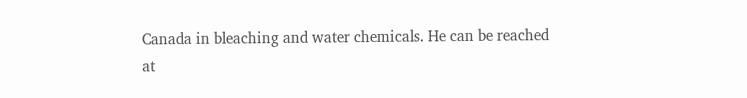Canada in bleaching and water chemicals. He can be reached at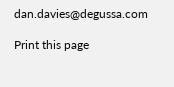dan.davies@degussa.com

Print this page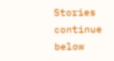Stories continue below